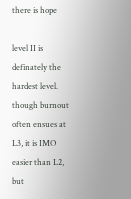there is hope

level II is definately the hardest level. though burnout often ensues at L3, it is IMO easier than L2, but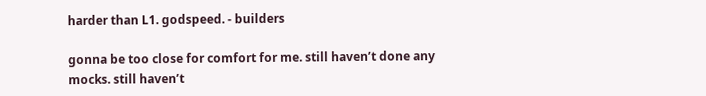harder than L1. godspeed. - builders

gonna be too close for comfort for me. still haven’t done any mocks. still haven’t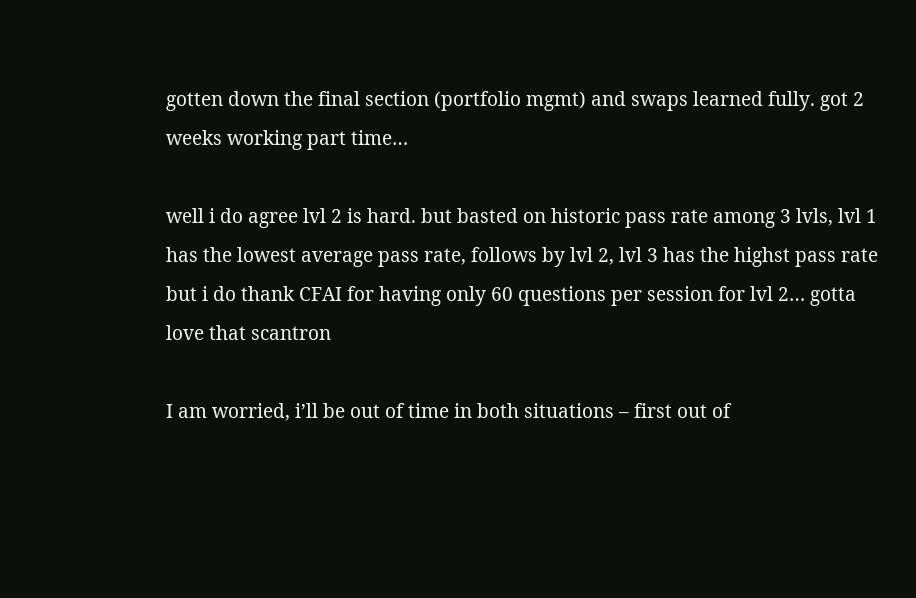gotten down the final section (portfolio mgmt) and swaps learned fully. got 2 weeks working part time…

well i do agree lvl 2 is hard. but basted on historic pass rate among 3 lvls, lvl 1 has the lowest average pass rate, follows by lvl 2, lvl 3 has the highst pass rate but i do thank CFAI for having only 60 questions per session for lvl 2… gotta love that scantron

I am worried, i’ll be out of time in both situations – first out of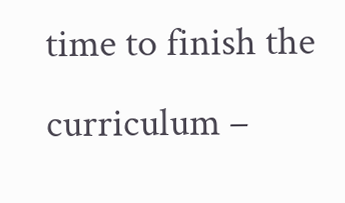time to finish the curriculum –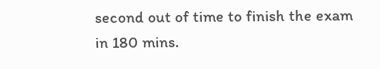second out of time to finish the exam in 180 mins.